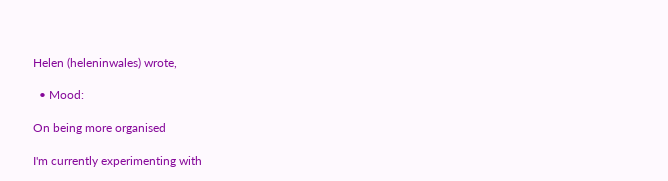Helen (heleninwales) wrote,

  • Mood:

On being more organised

I'm currently experimenting with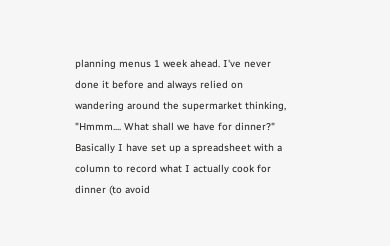planning menus 1 week ahead. I've never done it before and always relied on wandering around the supermarket thinking, "Hmmm.... What shall we have for dinner?" Basically I have set up a spreadsheet with a column to record what I actually cook for dinner (to avoid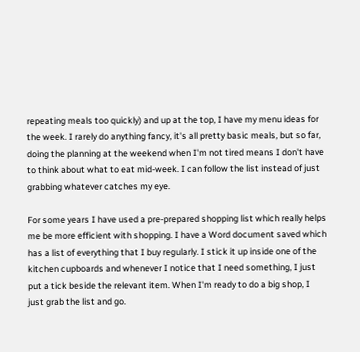repeating meals too quickly) and up at the top, I have my menu ideas for the week. I rarely do anything fancy, it's all pretty basic meals, but so far, doing the planning at the weekend when I'm not tired means I don't have to think about what to eat mid-week. I can follow the list instead of just grabbing whatever catches my eye.

For some years I have used a pre-prepared shopping list which really helps me be more efficient with shopping. I have a Word document saved which has a list of everything that I buy regularly. I stick it up inside one of the kitchen cupboards and whenever I notice that I need something, I just put a tick beside the relevant item. When I'm ready to do a big shop, I just grab the list and go.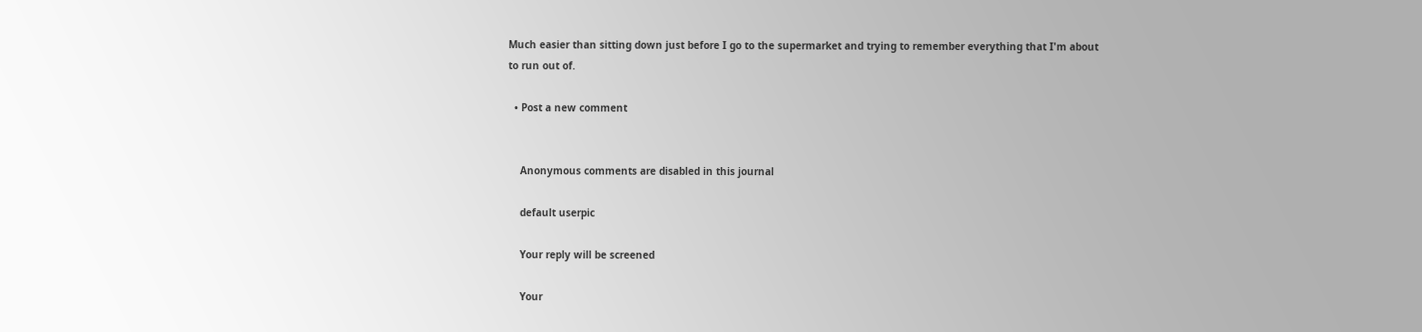Much easier than sitting down just before I go to the supermarket and trying to remember everything that I'm about to run out of.

  • Post a new comment


    Anonymous comments are disabled in this journal

    default userpic

    Your reply will be screened

    Your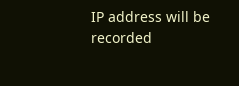IP address will be recorded